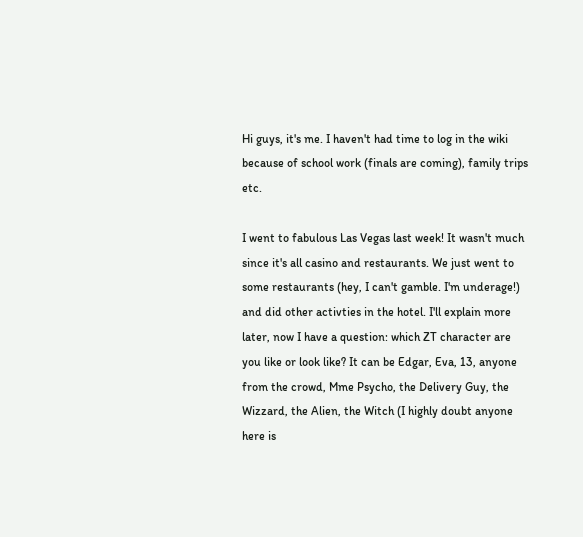Hi guys, it's me. I haven't had time to log in the wiki because of school work (finals are coming), family trips etc.

I went to fabulous Las Vegas last week! It wasn't much since it's all casino and restaurants. We just went to some restaurants (hey, I can't gamble. I'm underage!) and did other activties in the hotel. I'll explain more later, now I have a question: which ZT character are you like or look like? It can be Edgar, Eva, 13, anyone from the crowd, Mme Psycho, the Delivery Guy, the Wizzard, the Alien, the Witch (I highly doubt anyone here is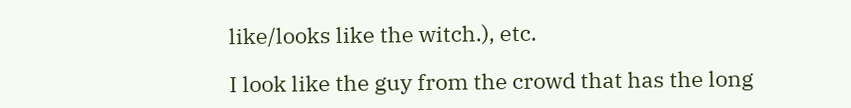like/looks like the witch.), etc.

I look like the guy from the crowd that has the long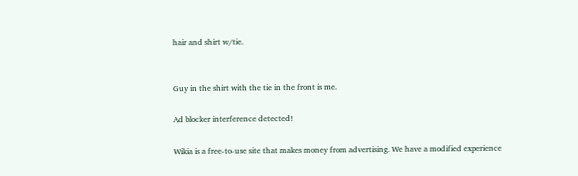hair and shirt w/tie.


Guy in the shirt with the tie in the front is me.

Ad blocker interference detected!

Wikia is a free-to-use site that makes money from advertising. We have a modified experience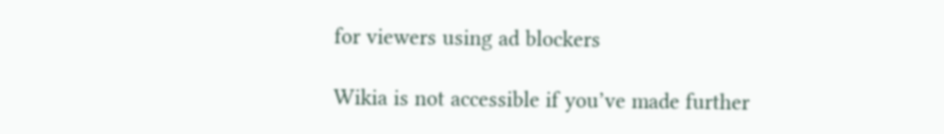for viewers using ad blockers

Wikia is not accessible if you’ve made further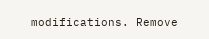modifications. Remove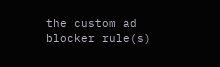the custom ad blocker rule(s)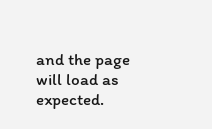and the page will load as expected.